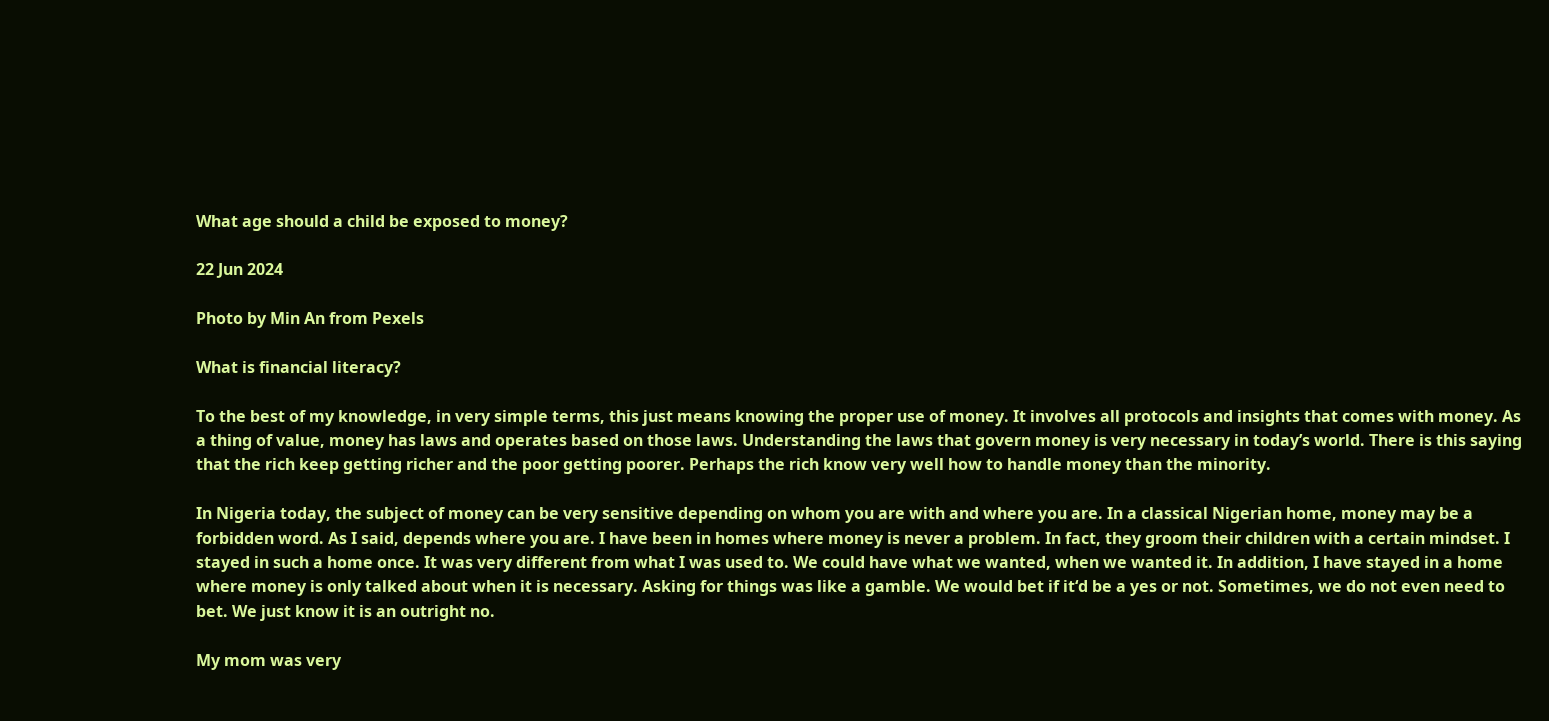What age should a child be exposed to money?

22 Jun 2024

Photo by Min An from Pexels

What is financial literacy?

To the best of my knowledge, in very simple terms, this just means knowing the proper use of money. It involves all protocols and insights that comes with money. As a thing of value, money has laws and operates based on those laws. Understanding the laws that govern money is very necessary in today’s world. There is this saying that the rich keep getting richer and the poor getting poorer. Perhaps the rich know very well how to handle money than the minority.

In Nigeria today, the subject of money can be very sensitive depending on whom you are with and where you are. In a classical Nigerian home, money may be a forbidden word. As I said, depends where you are. I have been in homes where money is never a problem. In fact, they groom their children with a certain mindset. I stayed in such a home once. It was very different from what I was used to. We could have what we wanted, when we wanted it. In addition, I have stayed in a home where money is only talked about when it is necessary. Asking for things was like a gamble. We would bet if it‘d be a yes or not. Sometimes, we do not even need to bet. We just know it is an outright no.

My mom was very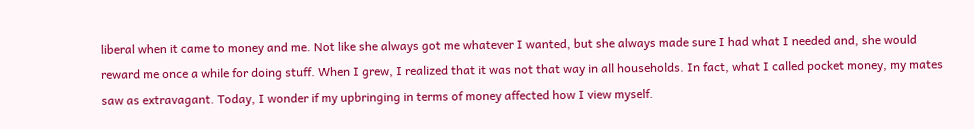liberal when it came to money and me. Not like she always got me whatever I wanted, but she always made sure I had what I needed and, she would reward me once a while for doing stuff. When I grew, I realized that it was not that way in all households. In fact, what I called pocket money, my mates saw as extravagant. Today, I wonder if my upbringing in terms of money affected how I view myself.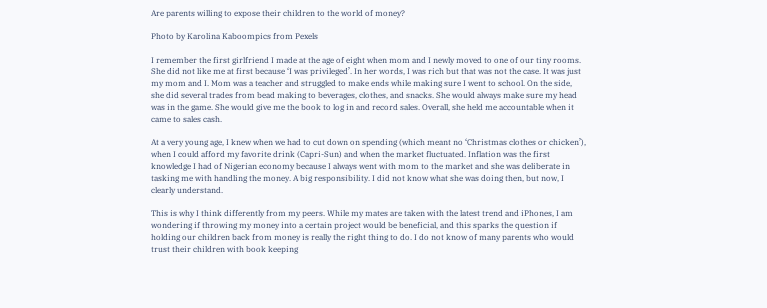Are parents willing to expose their children to the world of money?

Photo by Karolina Kaboompics from Pexels

I remember the first girlfriend I made at the age of eight when mom and I newly moved to one of our tiny rooms. She did not like me at first because ‘I was privileged’. In her words, I was rich but that was not the case. It was just my mom and I. Mom was a teacher and struggled to make ends while making sure I went to school. On the side, she did several trades from bead making to beverages, clothes, and snacks. She would always make sure my head was in the game. She would give me the book to log in and record sales. Overall, she held me accountable when it came to sales cash.

At a very young age, I knew when we had to cut down on spending (which meant no ‘Christmas clothes or chicken’), when I could afford my favorite drink (Capri-Sun) and when the market fluctuated. Inflation was the first knowledge I had of Nigerian economy because I always went with mom to the market and she was deliberate in tasking me with handling the money. A big responsibility. I did not know what she was doing then, but now, I clearly understand.

This is why I think differently from my peers. While my mates are taken with the latest trend and iPhones, I am wondering if throwing my money into a certain project would be beneficial, and this sparks the question if holding our children back from money is really the right thing to do. I do not know of many parents who would trust their children with book keeping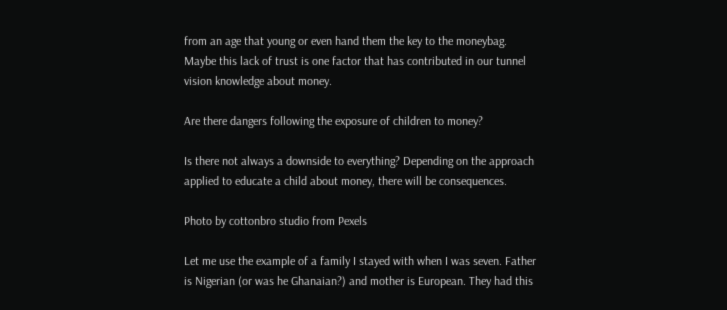from an age that young or even hand them the key to the moneybag. Maybe this lack of trust is one factor that has contributed in our tunnel vision knowledge about money.

Are there dangers following the exposure of children to money?

Is there not always a downside to everything? Depending on the approach applied to educate a child about money, there will be consequences.

Photo by cottonbro studio from Pexels

Let me use the example of a family I stayed with when I was seven. Father is Nigerian (or was he Ghanaian?) and mother is European. They had this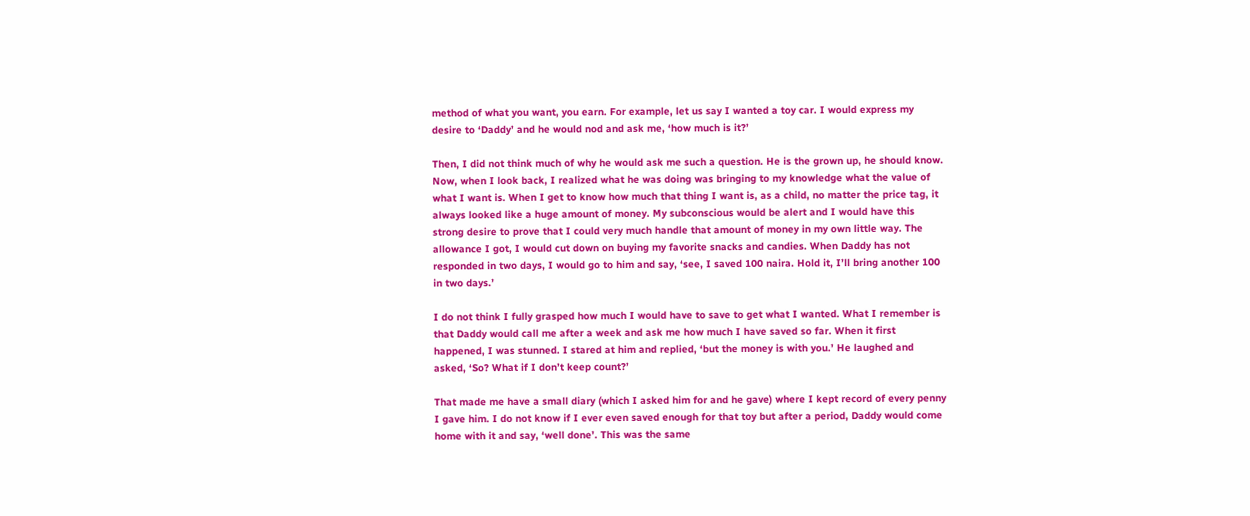method of what you want, you earn. For example, let us say I wanted a toy car. I would express my desire to ‘Daddy’ and he would nod and ask me, ‘how much is it?’

Then, I did not think much of why he would ask me such a question. He is the grown up, he should know. Now, when I look back, I realized what he was doing was bringing to my knowledge what the value of what I want is. When I get to know how much that thing I want is, as a child, no matter the price tag, it always looked like a huge amount of money. My subconscious would be alert and I would have this strong desire to prove that I could very much handle that amount of money in my own little way. The allowance I got, I would cut down on buying my favorite snacks and candies. When Daddy has not responded in two days, I would go to him and say, ‘see, I saved 100 naira. Hold it, I’ll bring another 100 in two days.’

I do not think I fully grasped how much I would have to save to get what I wanted. What I remember is that Daddy would call me after a week and ask me how much I have saved so far. When it first happened, I was stunned. I stared at him and replied, ‘but the money is with you.’ He laughed and asked, ‘So? What if I don’t keep count?’

That made me have a small diary (which I asked him for and he gave) where I kept record of every penny I gave him. I do not know if I ever even saved enough for that toy but after a period, Daddy would come home with it and say, ‘well done’. This was the same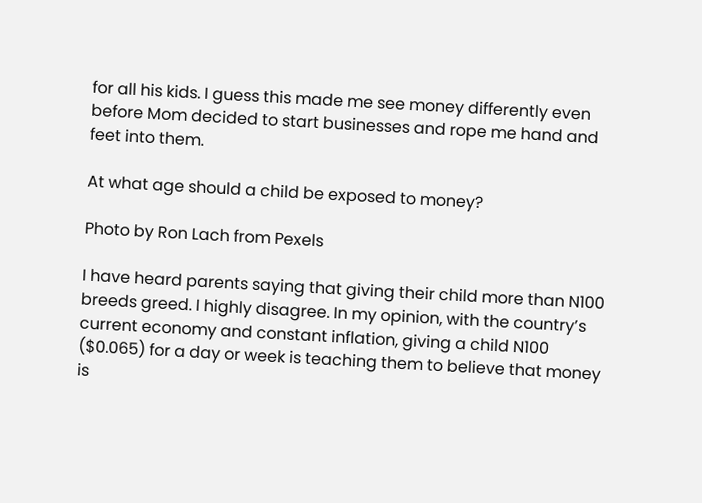for all his kids. I guess this made me see money differently even before Mom decided to start businesses and rope me hand and feet into them.

At what age should a child be exposed to money?

Photo by Ron Lach from Pexels

I have heard parents saying that giving their child more than N100 breeds greed. I highly disagree. In my opinion, with the country’s current economy and constant inflation, giving a child N100 ($0.065) for a day or week is teaching them to believe that money is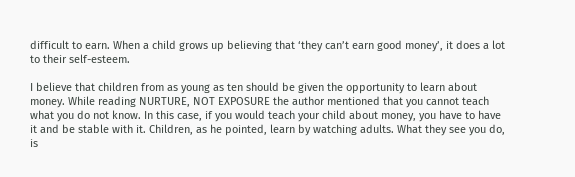difficult to earn. When a child grows up believing that ‘they can’t earn good money’, it does a lot to their self-esteem.

I believe that children from as young as ten should be given the opportunity to learn about money. While reading NURTURE, NOT EXPOSURE the author mentioned that you cannot teach what you do not know. In this case, if you would teach your child about money, you have to have it and be stable with it. Children, as he pointed, learn by watching adults. What they see you do, is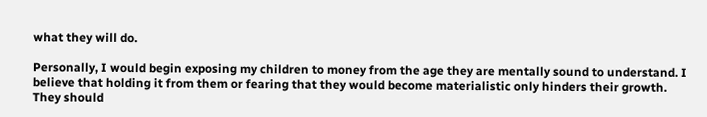what they will do.

Personally, I would begin exposing my children to money from the age they are mentally sound to understand. I believe that holding it from them or fearing that they would become materialistic only hinders their growth. They should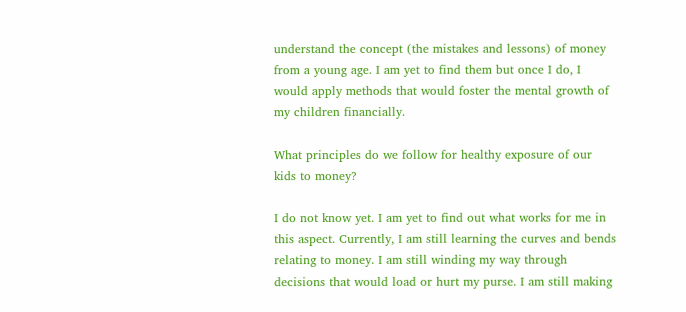understand the concept (the mistakes and lessons) of money from a young age. I am yet to find them but once I do, I would apply methods that would foster the mental growth of my children financially.

What principles do we follow for healthy exposure of our kids to money?

I do not know yet. I am yet to find out what works for me in this aspect. Currently, I am still learning the curves and bends relating to money. I am still winding my way through decisions that would load or hurt my purse. I am still making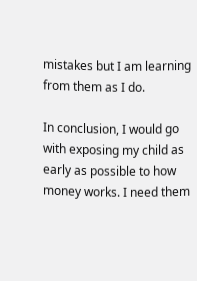mistakes but I am learning from them as I do.

In conclusion, I would go with exposing my child as early as possible to how money works. I need them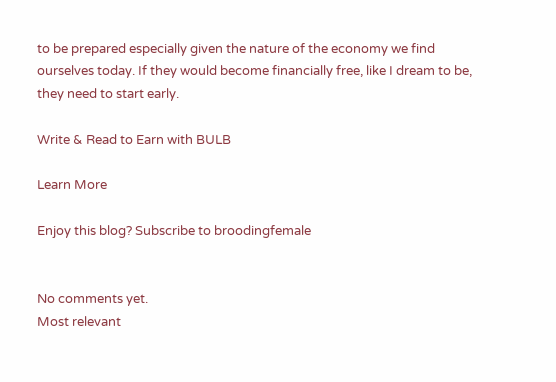to be prepared especially given the nature of the economy we find ourselves today. If they would become financially free, like I dream to be, they need to start early.

Write & Read to Earn with BULB

Learn More

Enjoy this blog? Subscribe to broodingfemale


No comments yet.
Most relevant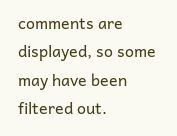comments are displayed, so some may have been filtered out.